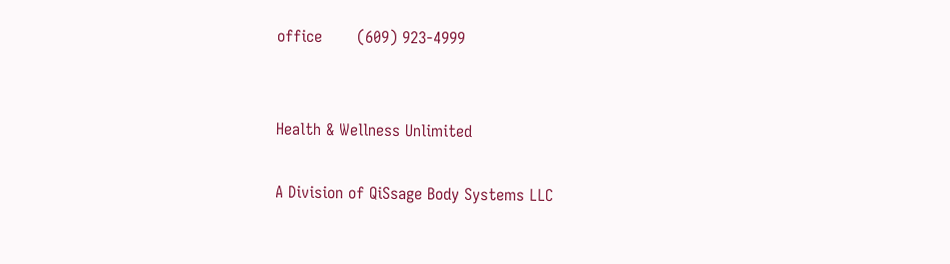office       (609) 923-4999


Health & Wellness Unlimited

A Division of QiSsage Body Systems LLC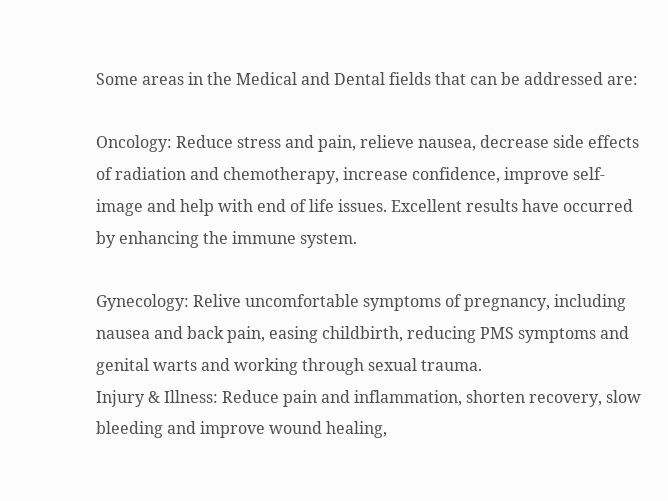Some areas in the Medical and Dental fields that can be addressed are:

Oncology: Reduce stress and pain, relieve nausea, decrease side effects of radiation and chemotherapy, increase confidence, improve self-image and help with end of life issues. Excellent results have occurred by enhancing the immune system.

Gynecology: Relive uncomfortable symptoms of pregnancy, including nausea and back pain, easing childbirth, reducing PMS symptoms and genital warts and working through sexual trauma.
Injury & Illness: Reduce pain and inflammation, shorten recovery, slow bleeding and improve wound healing,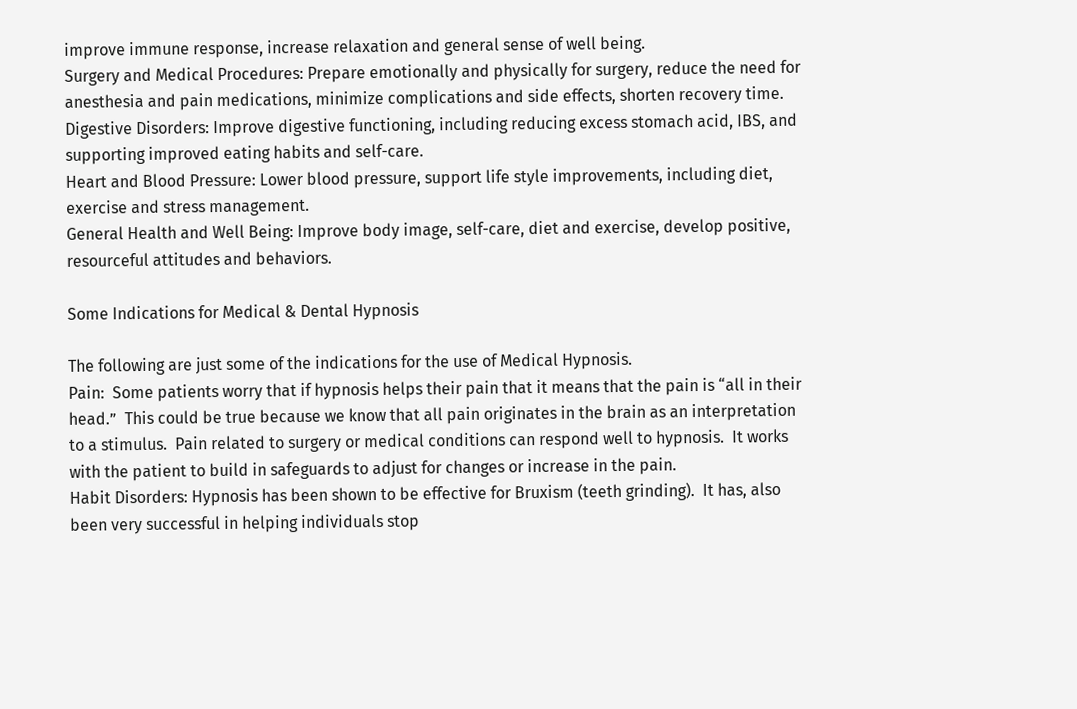improve immune response, increase relaxation and general sense of well being.
Surgery and Medical Procedures: Prepare emotionally and physically for surgery, reduce the need for anesthesia and pain medications, minimize complications and side effects, shorten recovery time.
Digestive Disorders: Improve digestive functioning, including reducing excess stomach acid, IBS, and supporting improved eating habits and self-care.
Heart and Blood Pressure: Lower blood pressure, support life style improvements, including diet, exercise and stress management.
General Health and Well Being: Improve body image, self-care, diet and exercise, develop positive, resourceful attitudes and behaviors.

Some Indications for Medical & Dental Hypnosis

The following are just some of the indications for the use of Medical Hypnosis.
Pain:  Some patients worry that if hypnosis helps their pain that it means that the pain is “all in their head.”  This could be true because we know that all pain originates in the brain as an interpretation to a stimulus.  Pain related to surgery or medical conditions can respond well to hypnosis.  It works with the patient to build in safeguards to adjust for changes or increase in the pain.
Habit Disorders: Hypnosis has been shown to be effective for Bruxism (teeth grinding).  It has, also been very successful in helping individuals stop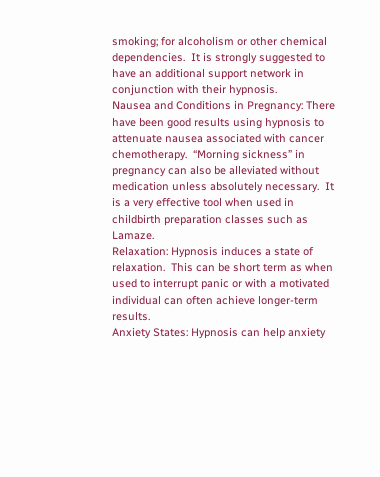smoking; for alcoholism or other chemical dependencies.  It is strongly suggested to have an additional support network in conjunction with their hypnosis.
Nausea and Conditions in Pregnancy: There have been good results using hypnosis to attenuate nausea associated with cancer chemotherapy.  “Morning sickness” in pregnancy can also be alleviated without medication unless absolutely necessary.  It is a very effective tool when used in childbirth preparation classes such as Lamaze.
Relaxation: Hypnosis induces a state of relaxation.  This can be short term as when used to interrupt panic or with a motivated individual can often achieve longer-term results.
Anxiety States: Hypnosis can help anxiety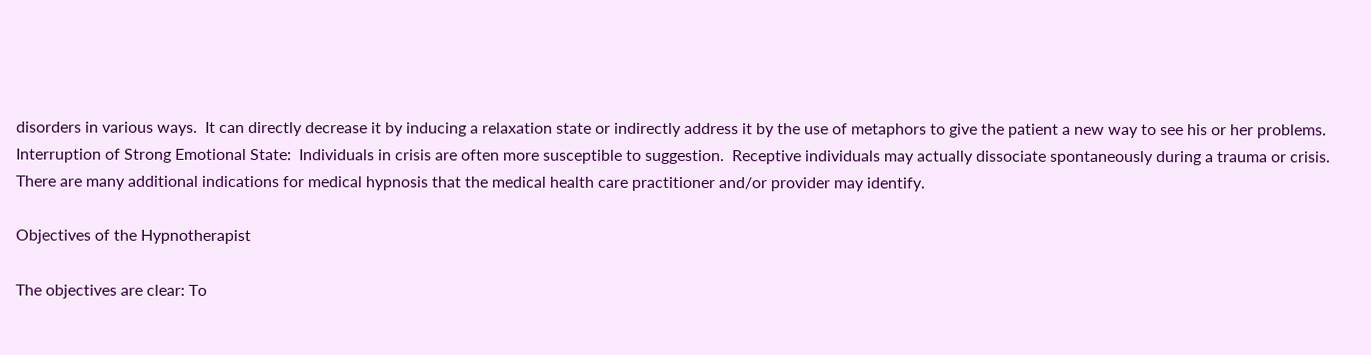disorders in various ways.  It can directly decrease it by inducing a relaxation state or indirectly address it by the use of metaphors to give the patient a new way to see his or her problems.
Interruption of Strong Emotional State:  Individuals in crisis are often more susceptible to suggestion.  Receptive individuals may actually dissociate spontaneously during a trauma or crisis.
There are many additional indications for medical hypnosis that the medical health care practitioner and/or provider may identify.

Objectives of the Hypnotherapist

The objectives are clear: To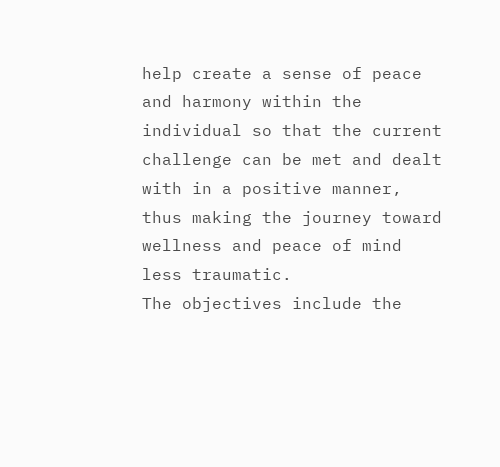help create a sense of peace and harmony within the individual so that the current challenge can be met and dealt with in a positive manner, thus making the journey toward wellness and peace of mind less traumatic.
The objectives include the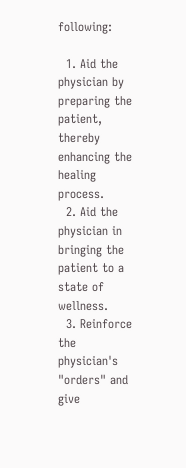following:

  1. Aid the physician by preparing the patient, thereby enhancing the healing process.
  2. Aid the physician in bringing the patient to a state of wellness.
  3. Reinforce the physician's "orders" and give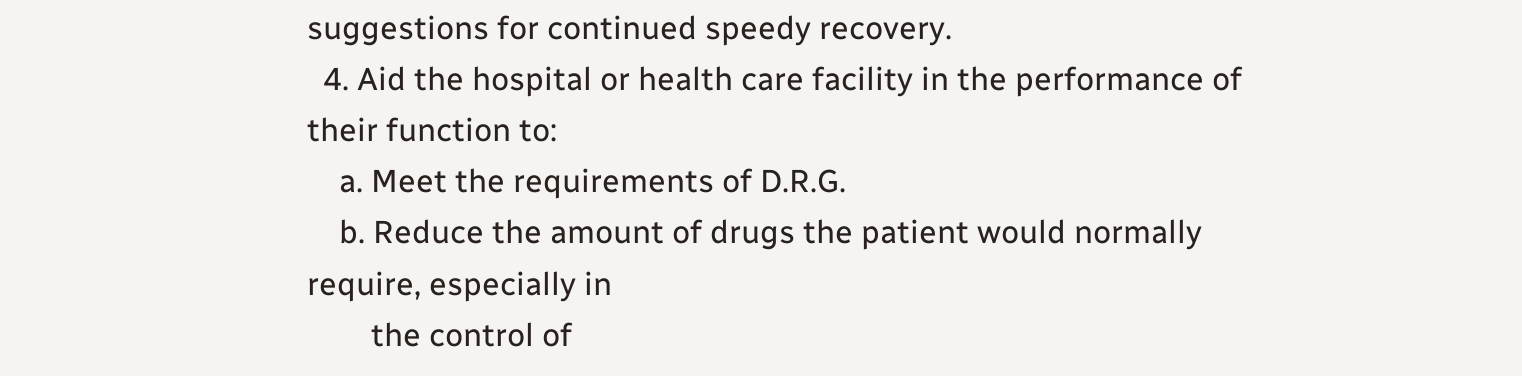suggestions for continued speedy recovery.
  4. Aid the hospital or health care facility in the performance of their function to:
    a. Meet the requirements of D.R.G.
    b. Reduce the amount of drugs the patient would normally require, especially in
        the control of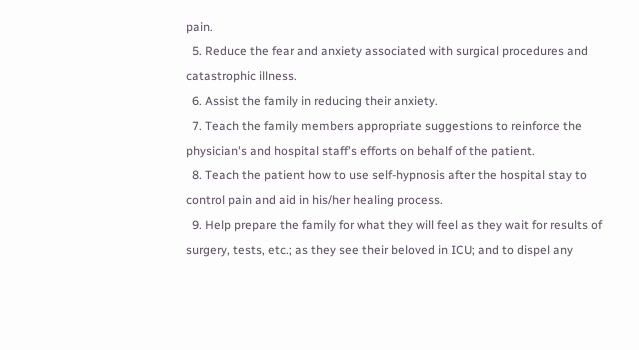pain.
  5. Reduce the fear and anxiety associated with surgical procedures and catastrophic illness.
  6. Assist the family in reducing their anxiety.
  7. Teach the family members appropriate suggestions to reinforce the physician's and hospital staff's efforts on behalf of the patient.
  8. Teach the patient how to use self-hypnosis after the hospital stay to control pain and aid in his/her healing process.
  9. Help prepare the family for what they will feel as they wait for results of surgery, tests, etc.; as they see their beloved in ICU; and to dispel any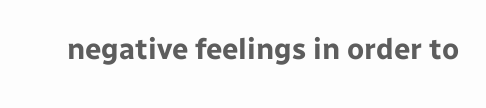negative feelings in order to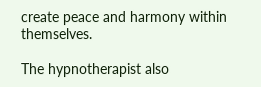create peace and harmony within themselves.

The hypnotherapist also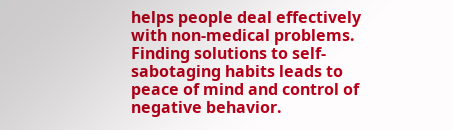helps people deal effectively with non-medical problems. Finding solutions to self-sabotaging habits leads to peace of mind and control of negative behavior.